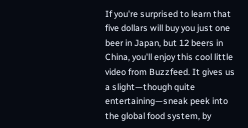If you're surprised to learn that five dollars will buy you just one beer in Japan, but 12 beers in China, you'll enjoy this cool little video from Buzzfeed. It gives us a slight—though quite entertaining—sneak peek into the global food system, by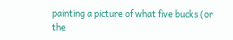painting a picture of what five bucks (or the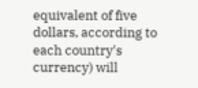equivalent of five dollars, according to each country's currency) will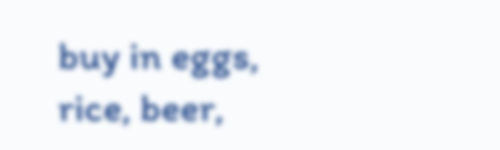buy in eggs, rice, beer,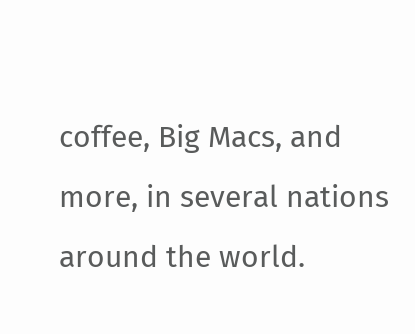coffee, Big Macs, and more, in several nations around the world.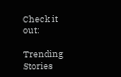Check it out:

Trending Stories